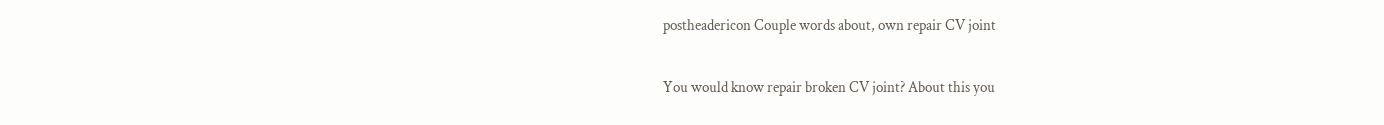postheadericon Couple words about, own repair CV joint

You would know repair broken CV joint? About this you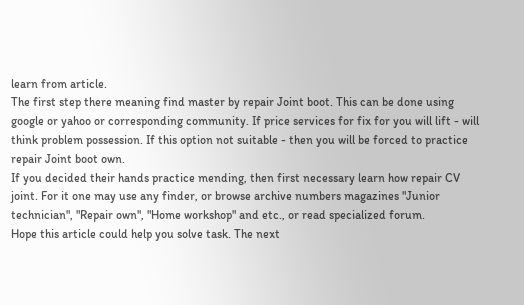learn from article.
The first step there meaning find master by repair Joint boot. This can be done using google or yahoo or corresponding community. If price services for fix for you will lift - will think problem possession. If this option not suitable - then you will be forced to practice repair Joint boot own.
If you decided their hands practice mending, then first necessary learn how repair CV joint. For it one may use any finder, or browse archive numbers magazines "Junior technician", "Repair own", "Home workshop" and etc., or read specialized forum.
Hope this article could help you solve task. The next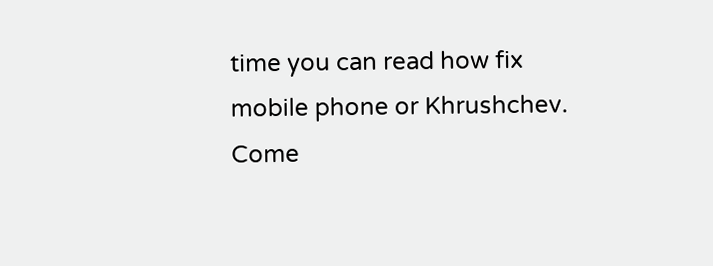time you can read how fix mobile phone or Khrushchev.
Come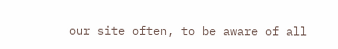our site often, to be aware of all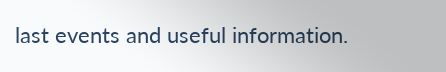last events and useful information.